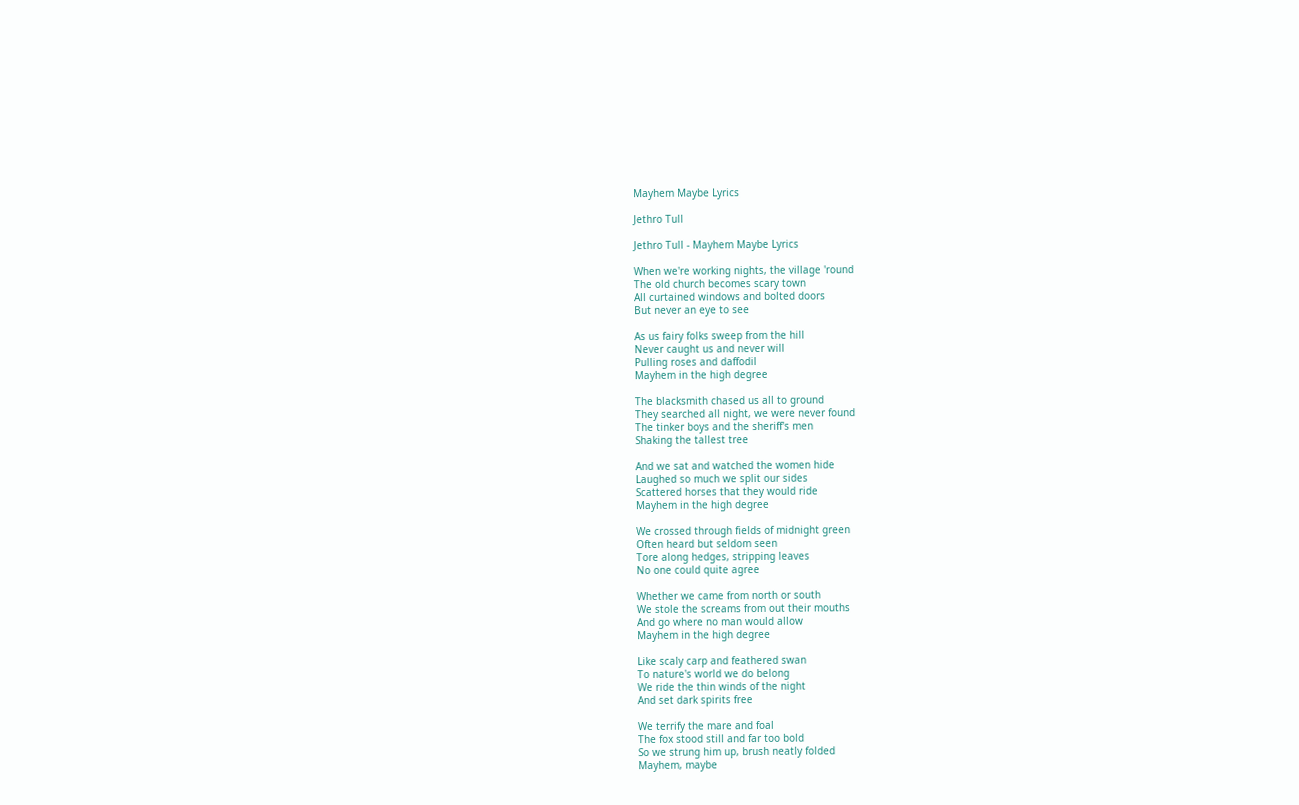Mayhem Maybe Lyrics

Jethro Tull

Jethro Tull - Mayhem Maybe Lyrics

When we're working nights, the village 'round
The old church becomes scary town
All curtained windows and bolted doors
But never an eye to see

As us fairy folks sweep from the hill
Never caught us and never will
Pulling roses and daffodil
Mayhem in the high degree

The blacksmith chased us all to ground
They searched all night, we were never found
The tinker boys and the sheriff's men
Shaking the tallest tree

And we sat and watched the women hide
Laughed so much we split our sides
Scattered horses that they would ride
Mayhem in the high degree

We crossed through fields of midnight green
Often heard but seldom seen
Tore along hedges, stripping leaves
No one could quite agree

Whether we came from north or south
We stole the screams from out their mouths
And go where no man would allow
Mayhem in the high degree

Like scaly carp and feathered swan
To nature's world we do belong
We ride the thin winds of the night
And set dark spirits free

We terrify the mare and foal
The fox stood still and far too bold
So we strung him up, brush neatly folded
Mayhem, maybe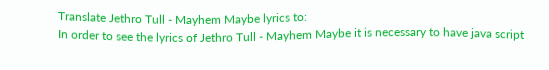Translate Jethro Tull - Mayhem Maybe lyrics to:
In order to see the lyrics of Jethro Tull - Mayhem Maybe it is necessary to have java script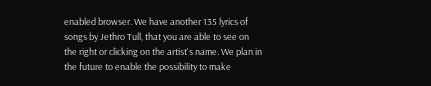enabled browser. We have another 135 lyrics of songs by Jethro Tull, that you are able to see on the right or clicking on the artist's name. We plan in the future to enable the possibility to make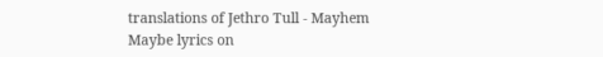translations of Jethro Tull - Mayhem Maybe lyrics on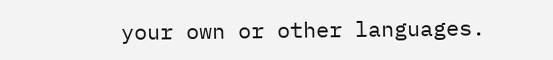your own or other languages.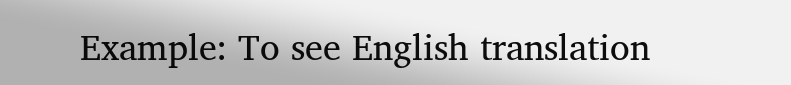Example: To see English translation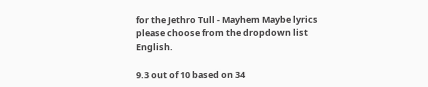for the Jethro Tull - Mayhem Maybe lyrics please choose from the dropdown list English.

9.3 out of 10 based on 34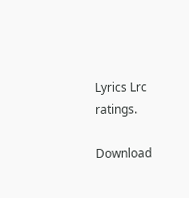Lyrics Lrc ratings.

Download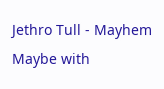Jethro Tull - Mayhem Maybe with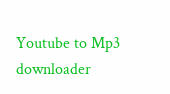Youtube to Mp3 downloader